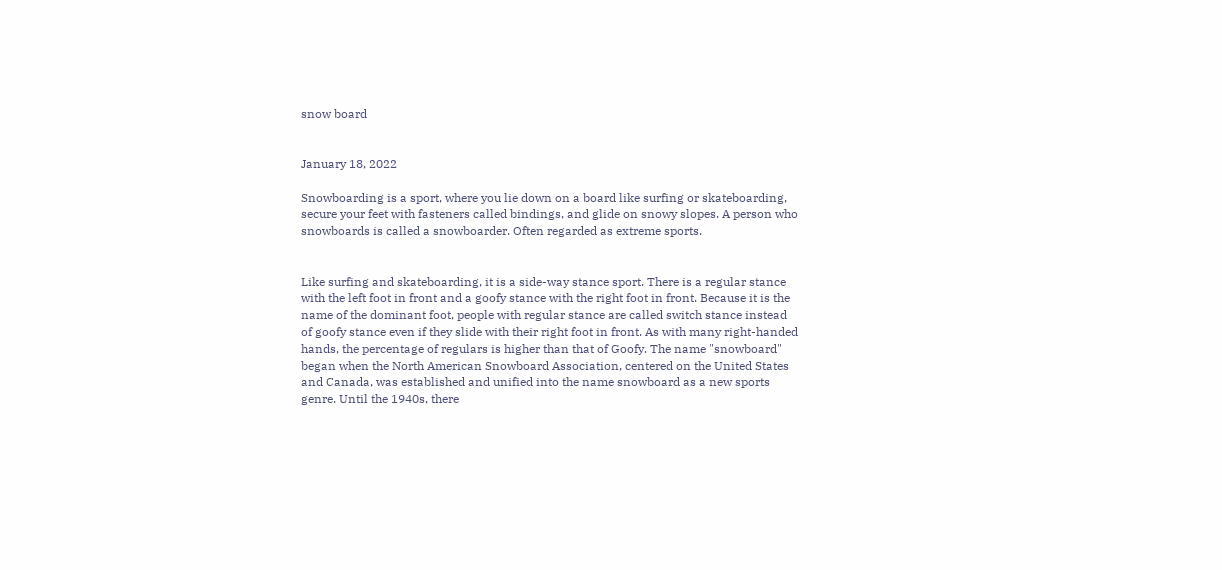snow board


January 18, 2022

Snowboarding is a sport, where you lie down on a board like surfing or skateboarding, secure your feet with fasteners called bindings, and glide on snowy slopes. A person who snowboards is called a snowboarder. Often regarded as extreme sports.


Like surfing and skateboarding, it is a side-way stance sport. There is a regular stance with the left foot in front and a goofy stance with the right foot in front. Because it is the name of the dominant foot, people with regular stance are called switch stance instead of goofy stance even if they slide with their right foot in front. As with many right-handed hands, the percentage of regulars is higher than that of Goofy. The name "snowboard" began when the North American Snowboard Association, centered on the United States and Canada, was established and unified into the name snowboard as a new sports genre. Until the 1940s, there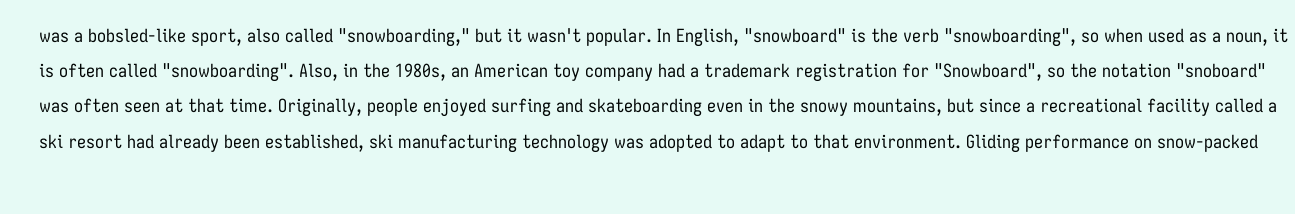was a bobsled-like sport, also called "snowboarding," but it wasn't popular. In English, "snowboard" is the verb "snowboarding", so when used as a noun, it is often called "snowboarding". Also, in the 1980s, an American toy company had a trademark registration for "Snowboard", so the notation "snoboard" was often seen at that time. Originally, people enjoyed surfing and skateboarding even in the snowy mountains, but since a recreational facility called a ski resort had already been established, ski manufacturing technology was adopted to adapt to that environment. Gliding performance on snow-packed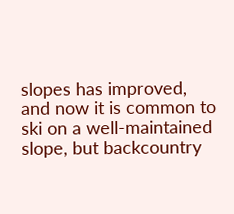slopes has improved, and now it is common to ski on a well-maintained slope, but backcountry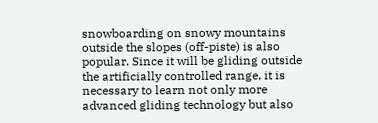snowboarding on snowy mountains outside the slopes (off-piste) is also popular. Since it will be gliding outside the artificially controlled range, it is necessary to learn not only more advanced gliding technology but also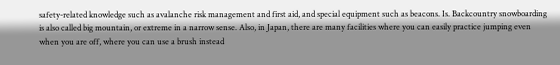safety-related knowledge such as avalanche risk management and first aid, and special equipment such as beacons. Is. Backcountry snowboarding is also called big mountain, or extreme in a narrow sense. Also, in Japan, there are many facilities where you can easily practice jumping even when you are off, where you can use a brush instead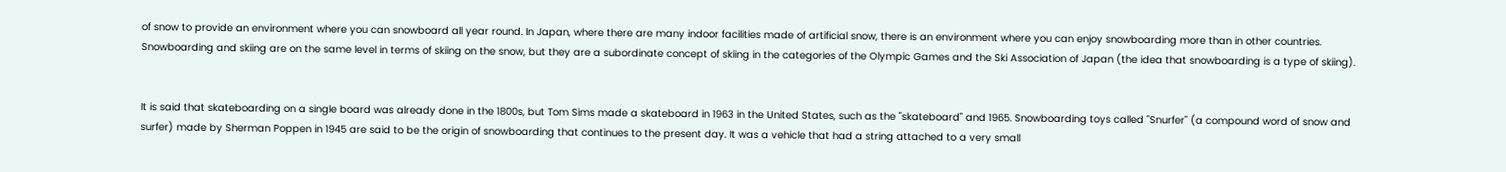of snow to provide an environment where you can snowboard all year round. In Japan, where there are many indoor facilities made of artificial snow, there is an environment where you can enjoy snowboarding more than in other countries. Snowboarding and skiing are on the same level in terms of skiing on the snow, but they are a subordinate concept of skiing in the categories of the Olympic Games and the Ski Association of Japan (the idea that snowboarding is a type of skiing).


It is said that skateboarding on a single board was already done in the 1800s, but Tom Sims made a skateboard in 1963 in the United States, such as the "skateboard" and 1965. Snowboarding toys called "Snurfer" (a compound word of snow and surfer) made by Sherman Poppen in 1945 are said to be the origin of snowboarding that continues to the present day. It was a vehicle that had a string attached to a very small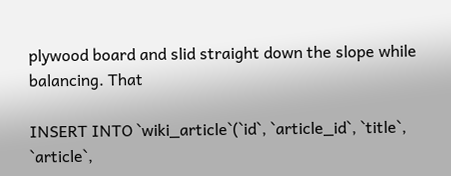plywood board and slid straight down the slope while balancing. That

INSERT INTO `wiki_article`(`id`, `article_id`, `title`, `article`,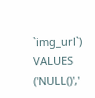`img_url`) VALUES ('NULL()','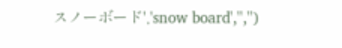スノーボード','snow board','','')